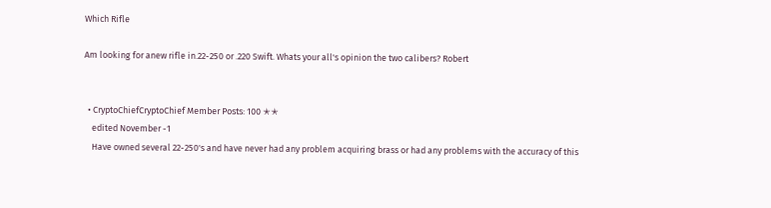Which Rifle

Am looking for anew rifle in.22-250 or .220 Swift. Whats your all's opinion the two calibers? Robert


  • CryptoChiefCryptoChief Member Posts: 100 ✭✭
    edited November -1
    Have owned several 22-250's and have never had any problem acquiring brass or had any problems with the accuracy of this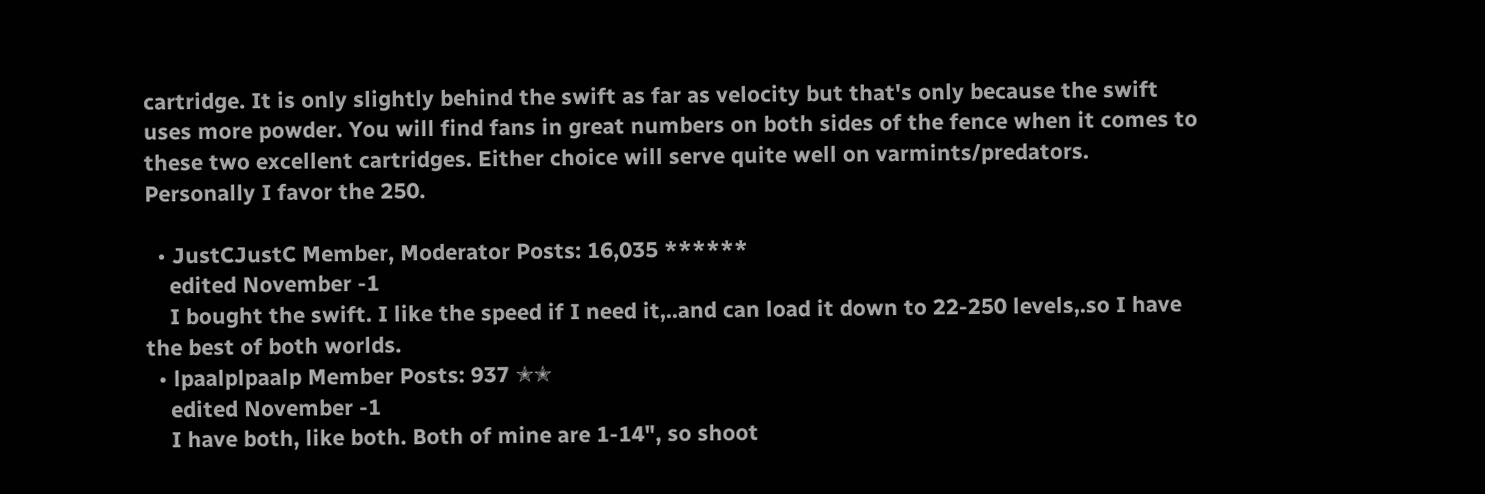cartridge. It is only slightly behind the swift as far as velocity but that's only because the swift uses more powder. You will find fans in great numbers on both sides of the fence when it comes to these two excellent cartridges. Either choice will serve quite well on varmints/predators. Personally I favor the 250.

  • JustCJustC Member, Moderator Posts: 16,035 ******
    edited November -1
    I bought the swift. I like the speed if I need it,..and can load it down to 22-250 levels,.so I have the best of both worlds.
  • lpaalplpaalp Member Posts: 937 ✭✭
    edited November -1
    I have both, like both. Both of mine are 1-14", so shoot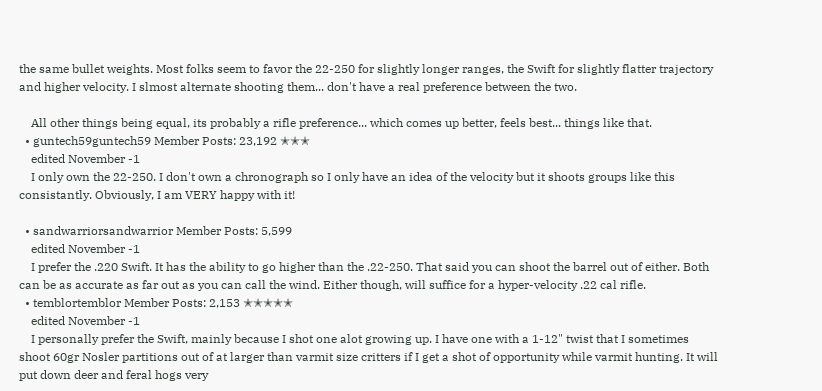the same bullet weights. Most folks seem to favor the 22-250 for slightly longer ranges, the Swift for slightly flatter trajectory and higher velocity. I slmost alternate shooting them... don't have a real preference between the two.

    All other things being equal, its probably a rifle preference... which comes up better, feels best... things like that.
  • guntech59guntech59 Member Posts: 23,192 ✭✭✭
    edited November -1
    I only own the 22-250. I don't own a chronograph so I only have an idea of the velocity but it shoots groups like this consistantly. Obviously, I am VERY happy with it!

  • sandwarriorsandwarrior Member Posts: 5,599
    edited November -1
    I prefer the .220 Swift. It has the ability to go higher than the .22-250. That said you can shoot the barrel out of either. Both can be as accurate as far out as you can call the wind. Either though, will suffice for a hyper-velocity .22 cal rifle.
  • temblortemblor Member Posts: 2,153 ✭✭✭✭✭
    edited November -1
    I personally prefer the Swift, mainly because I shot one alot growing up. I have one with a 1-12" twist that I sometimes shoot 60gr Nosler partitions out of at larger than varmit size critters if I get a shot of opportunity while varmit hunting. It will put down deer and feral hogs very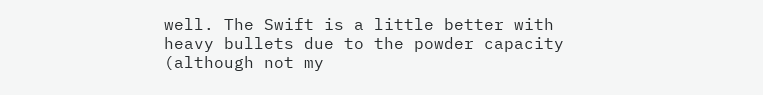well. The Swift is a little better with heavy bullets due to the powder capacity (although not my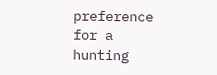preference for a hunting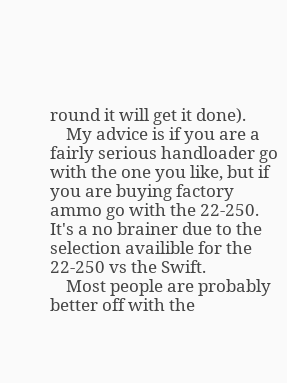round it will get it done).
    My advice is if you are a fairly serious handloader go with the one you like, but if you are buying factory ammo go with the 22-250. It's a no brainer due to the selection availible for the 22-250 vs the Swift.
    Most people are probably better off with the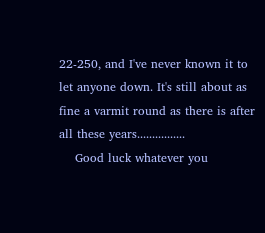22-250, and I've never known it to let anyone down. It's still about as fine a varmit round as there is after all these years................
    Good luck whatever you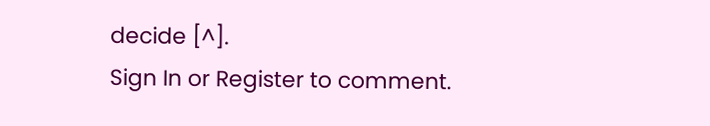decide [^].
Sign In or Register to comment.